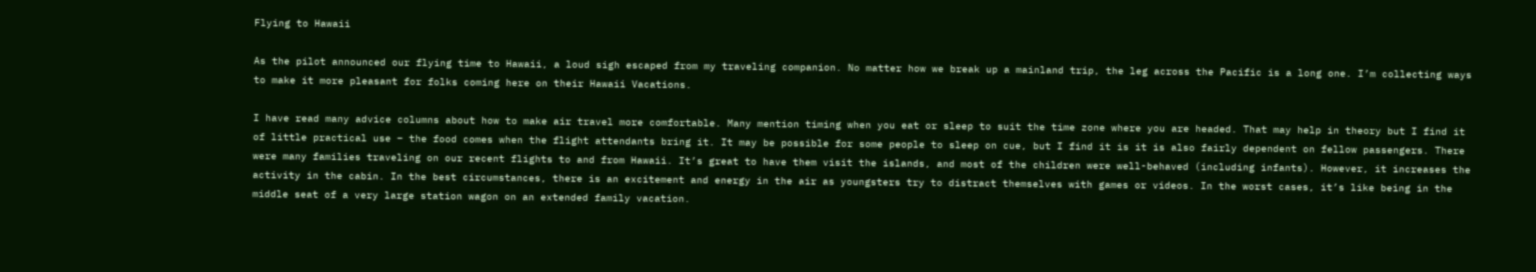Flying to Hawaii

As the pilot announced our flying time to Hawaii, a loud sigh escaped from my traveling companion. No matter how we break up a mainland trip, the leg across the Pacific is a long one. I’m collecting ways to make it more pleasant for folks coming here on their Hawaii Vacations.

I have read many advice columns about how to make air travel more comfortable. Many mention timing when you eat or sleep to suit the time zone where you are headed. That may help in theory but I find it of little practical use – the food comes when the flight attendants bring it. It may be possible for some people to sleep on cue, but I find it is it is also fairly dependent on fellow passengers. There were many families traveling on our recent flights to and from Hawaii. It’s great to have them visit the islands, and most of the children were well-behaved (including infants). However, it increases the activity in the cabin. In the best circumstances, there is an excitement and energy in the air as youngsters try to distract themselves with games or videos. In the worst cases, it’s like being in the middle seat of a very large station wagon on an extended family vacation.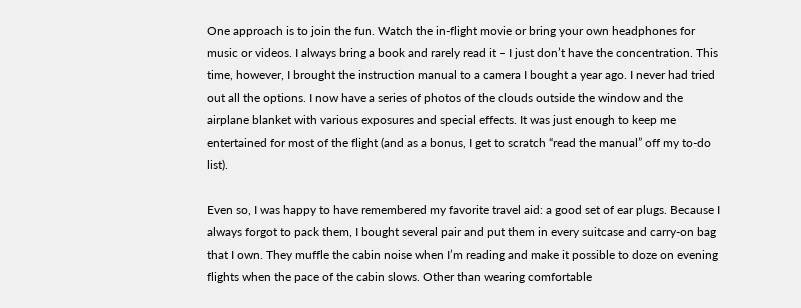One approach is to join the fun. Watch the in-flight movie or bring your own headphones for music or videos. I always bring a book and rarely read it – I just don’t have the concentration. This time, however, I brought the instruction manual to a camera I bought a year ago. I never had tried out all the options. I now have a series of photos of the clouds outside the window and the airplane blanket with various exposures and special effects. It was just enough to keep me entertained for most of the flight (and as a bonus, I get to scratch “read the manual” off my to-do list).

Even so, I was happy to have remembered my favorite travel aid: a good set of ear plugs. Because I always forgot to pack them, I bought several pair and put them in every suitcase and carry-on bag that I own. They muffle the cabin noise when I’m reading and make it possible to doze on evening flights when the pace of the cabin slows. Other than wearing comfortable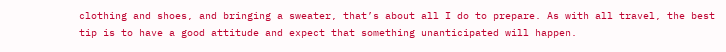clothing and shoes, and bringing a sweater, that’s about all I do to prepare. As with all travel, the best tip is to have a good attitude and expect that something unanticipated will happen.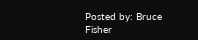Posted by: Bruce Fisher